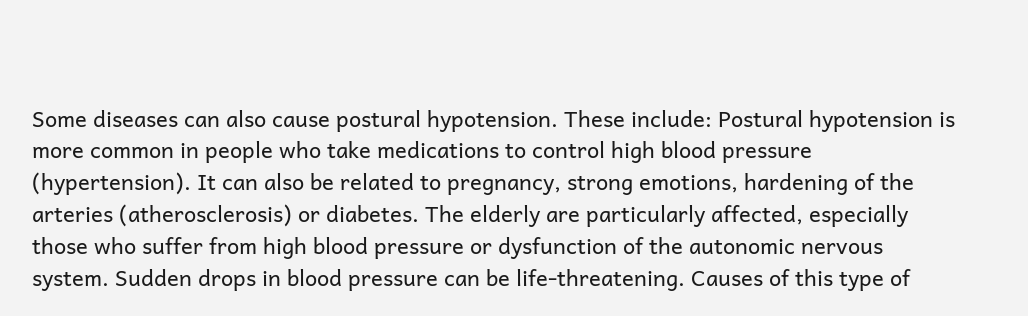Some diseases can also cause postural hypotension. These include: Postural hypotension is more common in people who take medications to control high blood pressure (hypertension). It can also be related to pregnancy, strong emotions, hardening of the arteries (atherosclerosis) or diabetes. The elderly are particularly affected, especially those who suffer from high blood pressure or dysfunction of the autonomic nervous system. Sudden drops in blood pressure can be life-threatening. Causes of this type of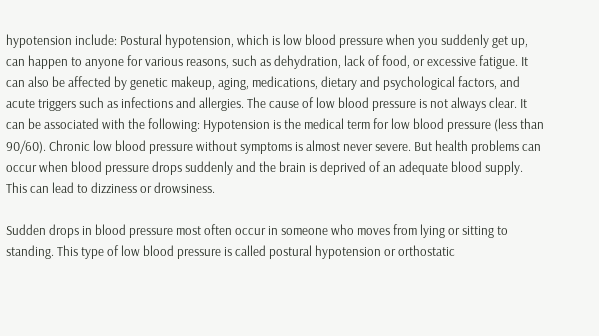hypotension include: Postural hypotension, which is low blood pressure when you suddenly get up, can happen to anyone for various reasons, such as dehydration, lack of food, or excessive fatigue. It can also be affected by genetic makeup, aging, medications, dietary and psychological factors, and acute triggers such as infections and allergies. The cause of low blood pressure is not always clear. It can be associated with the following: Hypotension is the medical term for low blood pressure (less than 90/60). Chronic low blood pressure without symptoms is almost never severe. But health problems can occur when blood pressure drops suddenly and the brain is deprived of an adequate blood supply. This can lead to dizziness or drowsiness.

Sudden drops in blood pressure most often occur in someone who moves from lying or sitting to standing. This type of low blood pressure is called postural hypotension or orthostatic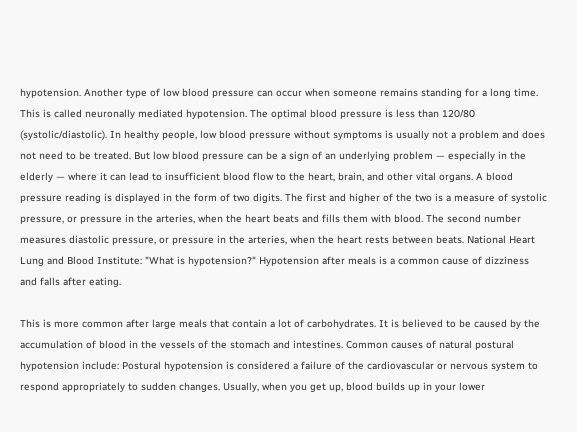hypotension. Another type of low blood pressure can occur when someone remains standing for a long time. This is called neuronally mediated hypotension. The optimal blood pressure is less than 120/80 (systolic/diastolic). In healthy people, low blood pressure without symptoms is usually not a problem and does not need to be treated. But low blood pressure can be a sign of an underlying problem — especially in the elderly — where it can lead to insufficient blood flow to the heart, brain, and other vital organs. A blood pressure reading is displayed in the form of two digits. The first and higher of the two is a measure of systolic pressure, or pressure in the arteries, when the heart beats and fills them with blood. The second number measures diastolic pressure, or pressure in the arteries, when the heart rests between beats. National Heart Lung and Blood Institute: "What is hypotension?" Hypotension after meals is a common cause of dizziness and falls after eating.

This is more common after large meals that contain a lot of carbohydrates. It is believed to be caused by the accumulation of blood in the vessels of the stomach and intestines. Common causes of natural postural hypotension include: Postural hypotension is considered a failure of the cardiovascular or nervous system to respond appropriately to sudden changes. Usually, when you get up, blood builds up in your lower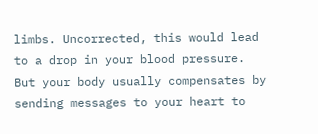limbs. Uncorrected, this would lead to a drop in your blood pressure. But your body usually compensates by sending messages to your heart to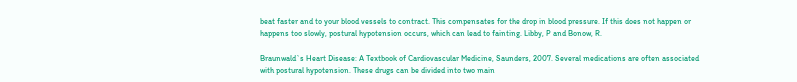beat faster and to your blood vessels to contract. This compensates for the drop in blood pressure. If this does not happen or happens too slowly, postural hypotension occurs, which can lead to fainting. Libby, P and Bonow, R.

Braunwald`s Heart Disease: A Textbook of Cardiovascular Medicine, Saunders, 2007. Several medications are often associated with postural hypotension. These drugs can be divided into two main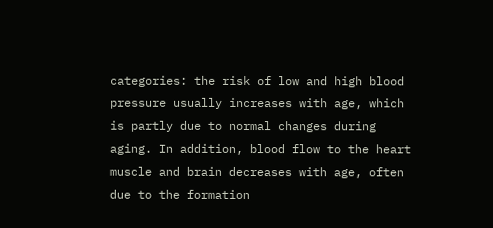categories: the risk of low and high blood pressure usually increases with age, which is partly due to normal changes during aging. In addition, blood flow to the heart muscle and brain decreases with age, often due to the formation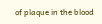of plaque in the blood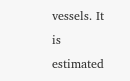vessels. It is estimated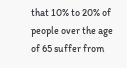that 10% to 20% of people over the age of 65 suffer from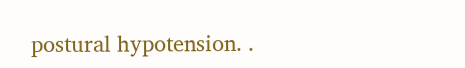postural hypotension. .